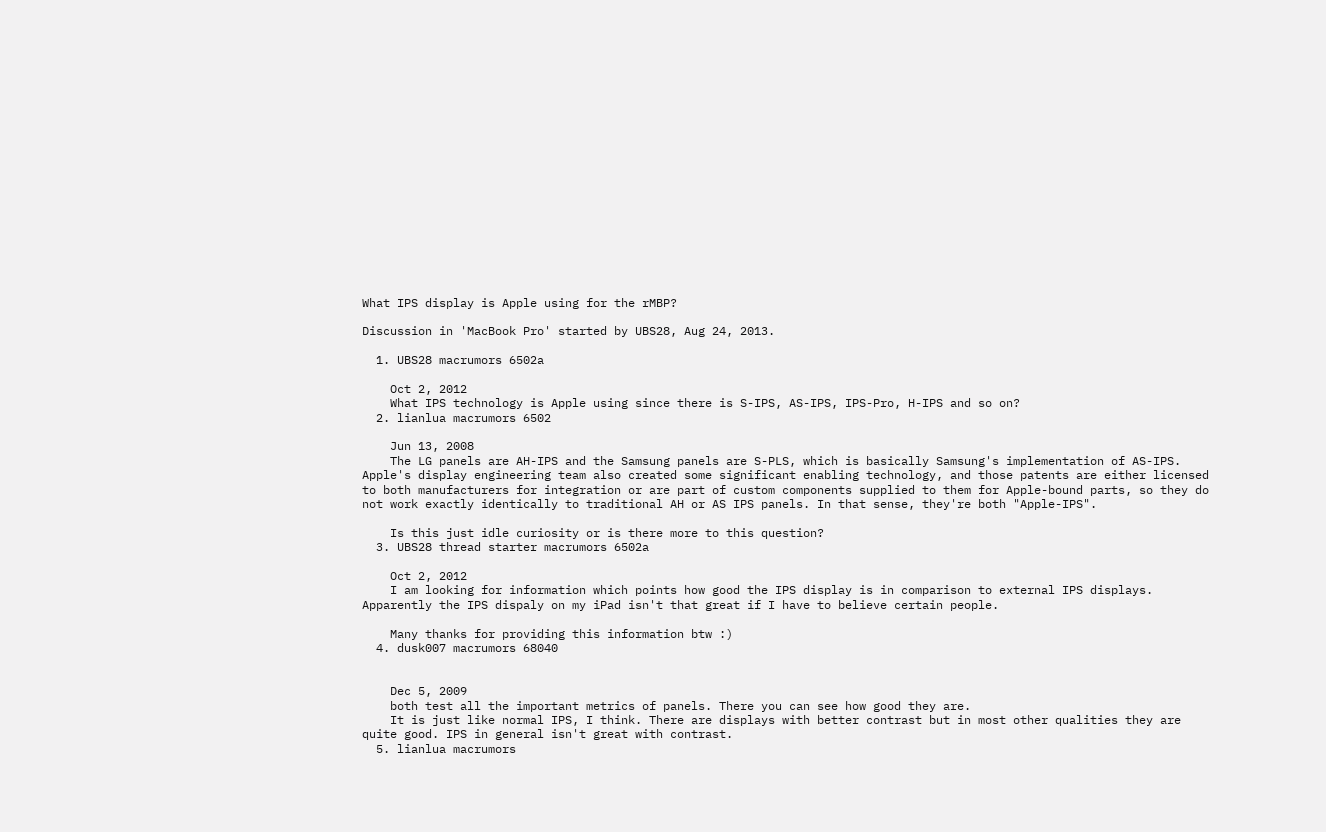What IPS display is Apple using for the rMBP?

Discussion in 'MacBook Pro' started by UBS28, Aug 24, 2013.

  1. UBS28 macrumors 6502a

    Oct 2, 2012
    What IPS technology is Apple using since there is S-IPS, AS-IPS, IPS-Pro, H-IPS and so on?
  2. lianlua macrumors 6502

    Jun 13, 2008
    The LG panels are AH-IPS and the Samsung panels are S-PLS, which is basically Samsung's implementation of AS-IPS. Apple's display engineering team also created some significant enabling technology, and those patents are either licensed to both manufacturers for integration or are part of custom components supplied to them for Apple-bound parts, so they do not work exactly identically to traditional AH or AS IPS panels. In that sense, they're both "Apple-IPS".

    Is this just idle curiosity or is there more to this question?
  3. UBS28 thread starter macrumors 6502a

    Oct 2, 2012
    I am looking for information which points how good the IPS display is in comparison to external IPS displays. Apparently the IPS dispaly on my iPad isn't that great if I have to believe certain people.

    Many thanks for providing this information btw :)
  4. dusk007 macrumors 68040


    Dec 5, 2009
    both test all the important metrics of panels. There you can see how good they are.
    It is just like normal IPS, I think. There are displays with better contrast but in most other qualities they are quite good. IPS in general isn't great with contrast.
  5. lianlua macrumors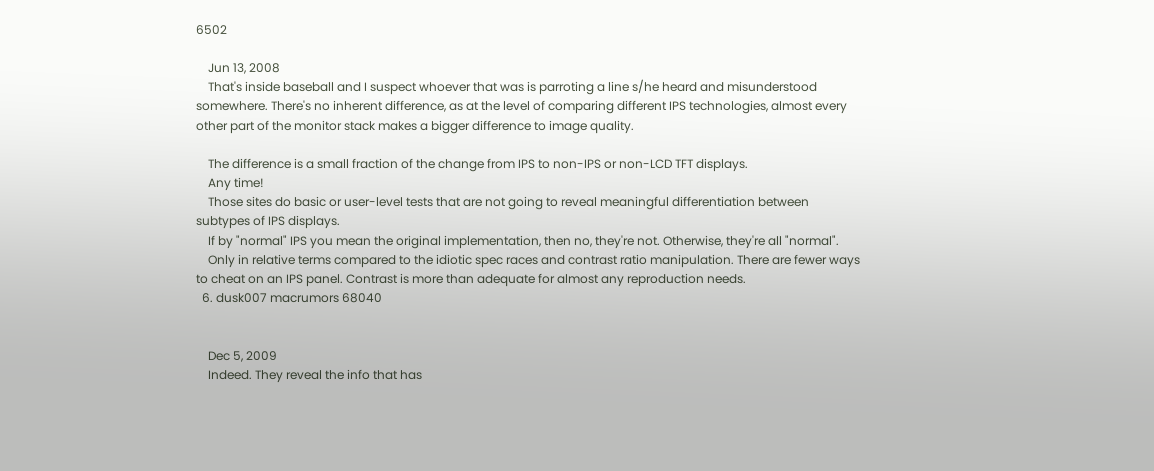6502

    Jun 13, 2008
    That's inside baseball and I suspect whoever that was is parroting a line s/he heard and misunderstood somewhere. There's no inherent difference, as at the level of comparing different IPS technologies, almost every other part of the monitor stack makes a bigger difference to image quality.

    The difference is a small fraction of the change from IPS to non-IPS or non-LCD TFT displays.
    Any time!
    Those sites do basic or user-level tests that are not going to reveal meaningful differentiation between subtypes of IPS displays.
    If by "normal" IPS you mean the original implementation, then no, they're not. Otherwise, they're all "normal".
    Only in relative terms compared to the idiotic spec races and contrast ratio manipulation. There are fewer ways to cheat on an IPS panel. Contrast is more than adequate for almost any reproduction needs.
  6. dusk007 macrumors 68040


    Dec 5, 2009
    Indeed. They reveal the info that has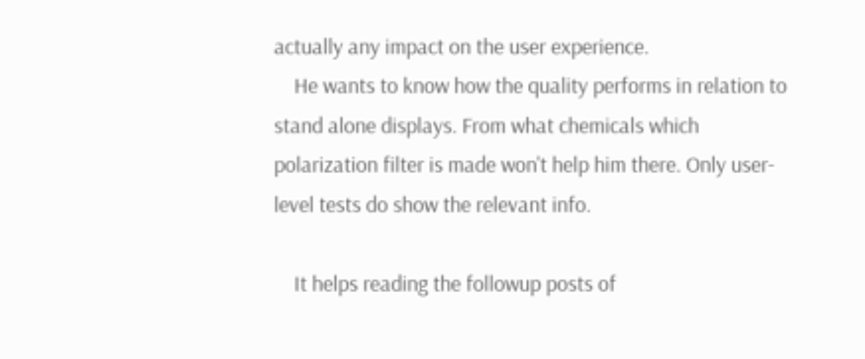actually any impact on the user experience.
    He wants to know how the quality performs in relation to stand alone displays. From what chemicals which polarization filter is made won't help him there. Only user-level tests do show the relevant info.

    It helps reading the followup posts of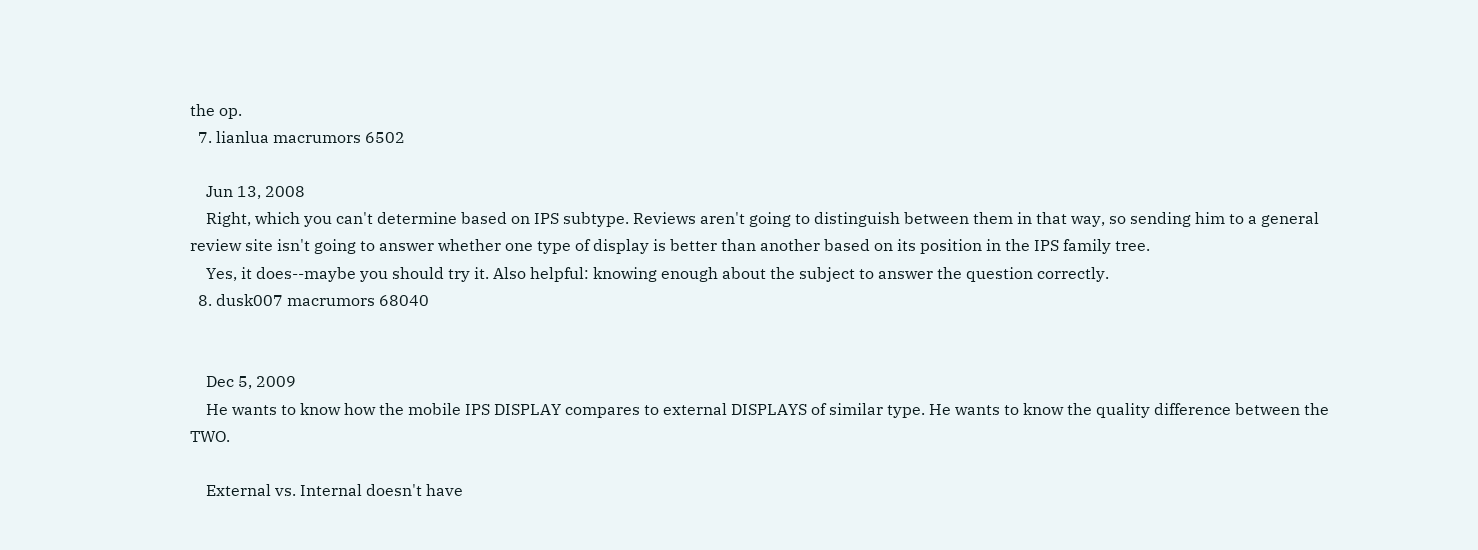the op.
  7. lianlua macrumors 6502

    Jun 13, 2008
    Right, which you can't determine based on IPS subtype. Reviews aren't going to distinguish between them in that way, so sending him to a general review site isn't going to answer whether one type of display is better than another based on its position in the IPS family tree.
    Yes, it does--maybe you should try it. Also helpful: knowing enough about the subject to answer the question correctly.
  8. dusk007 macrumors 68040


    Dec 5, 2009
    He wants to know how the mobile IPS DISPLAY compares to external DISPLAYS of similar type. He wants to know the quality difference between the TWO.

    External vs. Internal doesn't have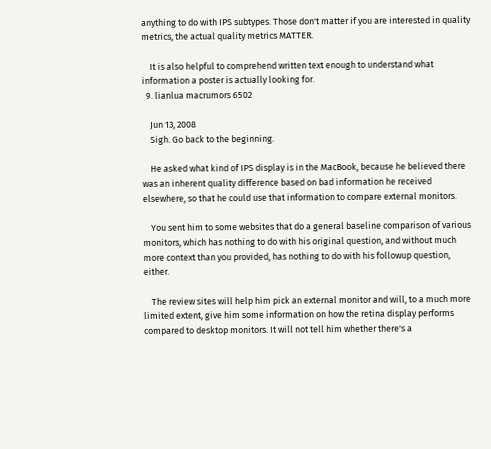anything to do with IPS subtypes. Those don't matter if you are interested in quality metrics, the actual quality metrics MATTER.

    It is also helpful to comprehend written text enough to understand what information a poster is actually looking for.
  9. lianlua macrumors 6502

    Jun 13, 2008
    Sigh. Go back to the beginning.

    He asked what kind of IPS display is in the MacBook, because he believed there was an inherent quality difference based on bad information he received elsewhere, so that he could use that information to compare external monitors.

    You sent him to some websites that do a general baseline comparison of various monitors, which has nothing to do with his original question, and without much more context than you provided, has nothing to do with his followup question, either.

    The review sites will help him pick an external monitor and will, to a much more limited extent, give him some information on how the retina display performs compared to desktop monitors. It will not tell him whether there's a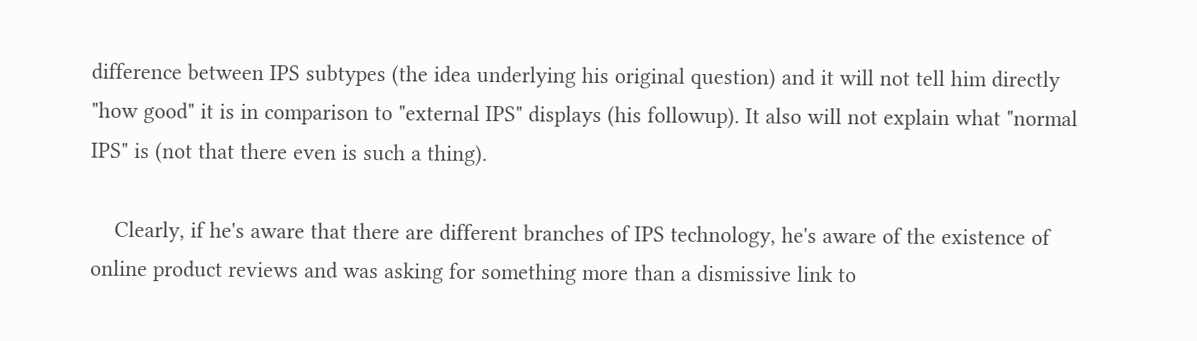difference between IPS subtypes (the idea underlying his original question) and it will not tell him directly "how good" it is in comparison to "external IPS" displays (his followup). It also will not explain what "normal IPS" is (not that there even is such a thing).

    Clearly, if he's aware that there are different branches of IPS technology, he's aware of the existence of online product reviews and was asking for something more than a dismissive link to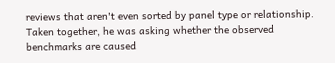reviews that aren't even sorted by panel type or relationship. Taken together, he was asking whether the observed benchmarks are caused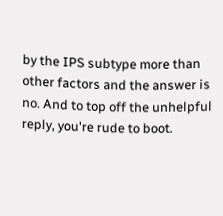by the IPS subtype more than other factors and the answer is no. And to top off the unhelpful reply, you're rude to boot.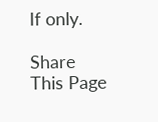If only.

Share This Page